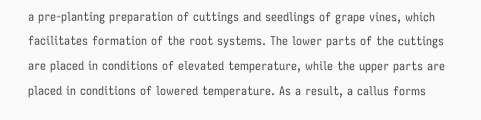a pre-planting preparation of cuttings and seedlings of grape vines, which facilitates formation of the root systems. The lower parts of the cuttings are placed in conditions of elevated temperature, while the upper parts are placed in conditions of lowered temperature. As a result, a callus forms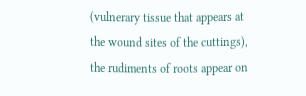(vulnerary tissue that appears at the wound sites of the cuttings), the rudiments of roots appear on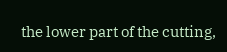the lower part of the cutting,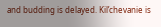and budding is delayed. Kil’chevanie is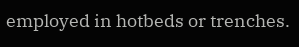employed in hotbeds or trenches.